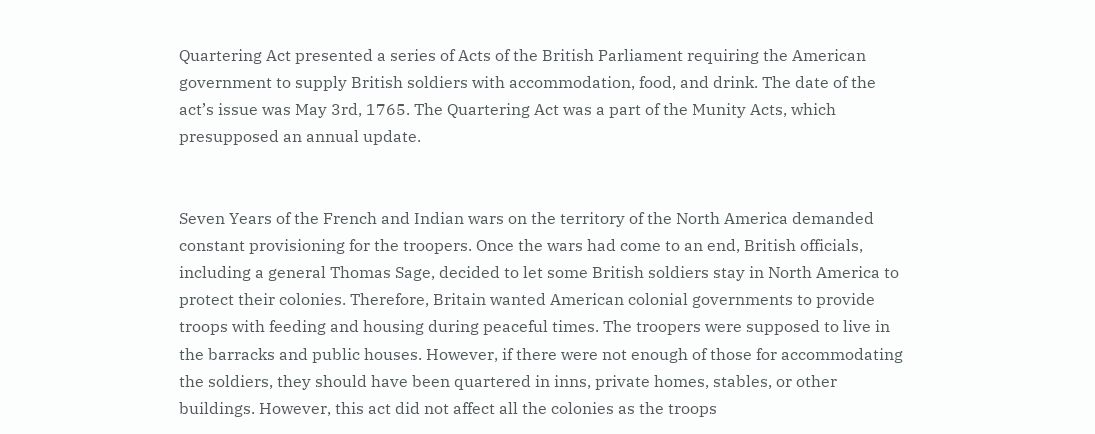Quartering Act presented a series of Acts of the British Parliament requiring the American government to supply British soldiers with accommodation, food, and drink. The date of the act’s issue was May 3rd, 1765. The Quartering Act was a part of the Munity Acts, which presupposed an annual update.


Seven Years of the French and Indian wars on the territory of the North America demanded constant provisioning for the troopers. Once the wars had come to an end, British officials, including a general Thomas Sage, decided to let some British soldiers stay in North America to protect their colonies. Therefore, Britain wanted American colonial governments to provide troops with feeding and housing during peaceful times. The troopers were supposed to live in the barracks and public houses. However, if there were not enough of those for accommodating the soldiers, they should have been quartered in inns, private homes, stables, or other buildings. However, this act did not affect all the colonies as the troops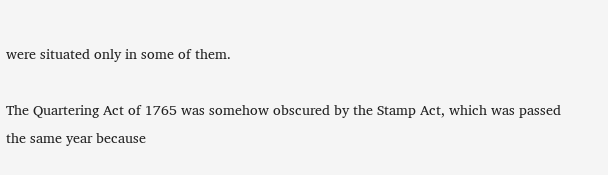were situated only in some of them.

The Quartering Act of 1765 was somehow obscured by the Stamp Act, which was passed the same year because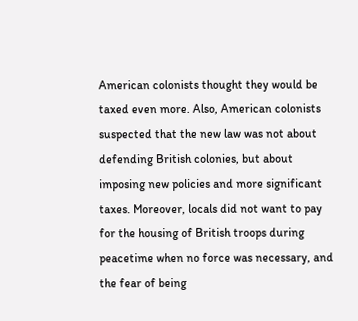American colonists thought they would be taxed even more. Also, American colonists suspected that the new law was not about defending British colonies, but about imposing new policies and more significant taxes. Moreover, locals did not want to pay for the housing of British troops during peacetime when no force was necessary, and the fear of being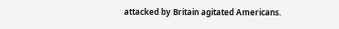attacked by Britain agitated Americans.